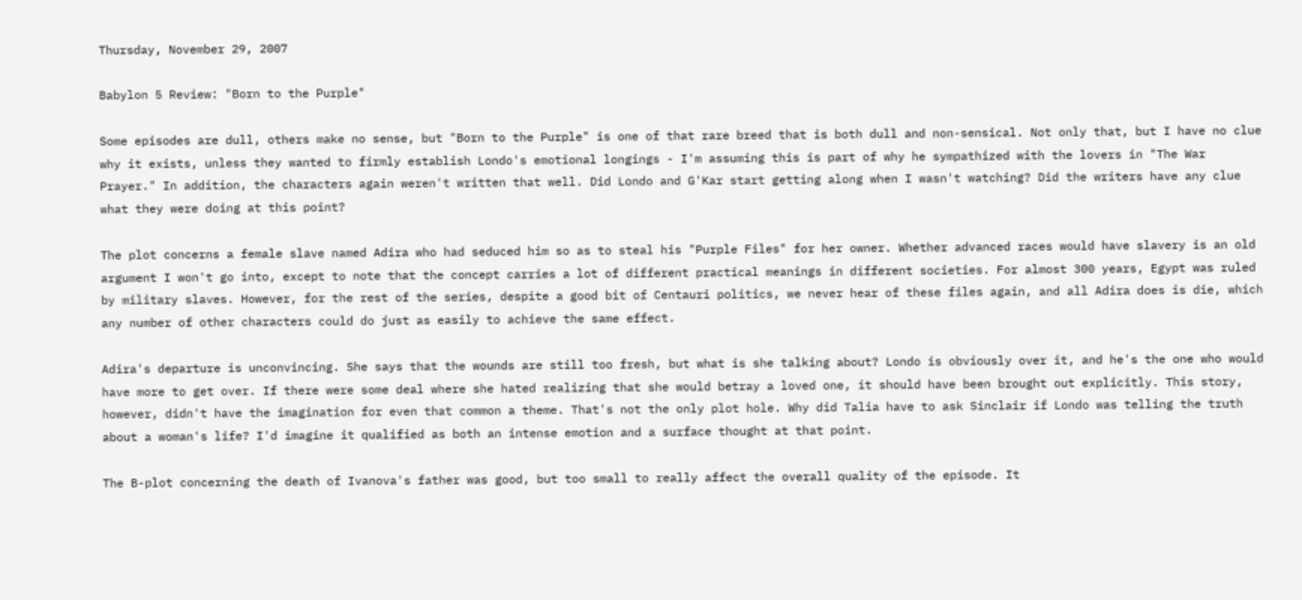Thursday, November 29, 2007

Babylon 5 Review: "Born to the Purple"

Some episodes are dull, others make no sense, but "Born to the Purple" is one of that rare breed that is both dull and non-sensical. Not only that, but I have no clue why it exists, unless they wanted to firmly establish Londo's emotional longings - I'm assuming this is part of why he sympathized with the lovers in "The War Prayer." In addition, the characters again weren't written that well. Did Londo and G'Kar start getting along when I wasn't watching? Did the writers have any clue what they were doing at this point?

The plot concerns a female slave named Adira who had seduced him so as to steal his "Purple Files" for her owner. Whether advanced races would have slavery is an old argument I won't go into, except to note that the concept carries a lot of different practical meanings in different societies. For almost 300 years, Egypt was ruled by military slaves. However, for the rest of the series, despite a good bit of Centauri politics, we never hear of these files again, and all Adira does is die, which any number of other characters could do just as easily to achieve the same effect.

Adira's departure is unconvincing. She says that the wounds are still too fresh, but what is she talking about? Londo is obviously over it, and he's the one who would have more to get over. If there were some deal where she hated realizing that she would betray a loved one, it should have been brought out explicitly. This story, however, didn't have the imagination for even that common a theme. That's not the only plot hole. Why did Talia have to ask Sinclair if Londo was telling the truth about a woman's life? I'd imagine it qualified as both an intense emotion and a surface thought at that point.

The B-plot concerning the death of Ivanova's father was good, but too small to really affect the overall quality of the episode. It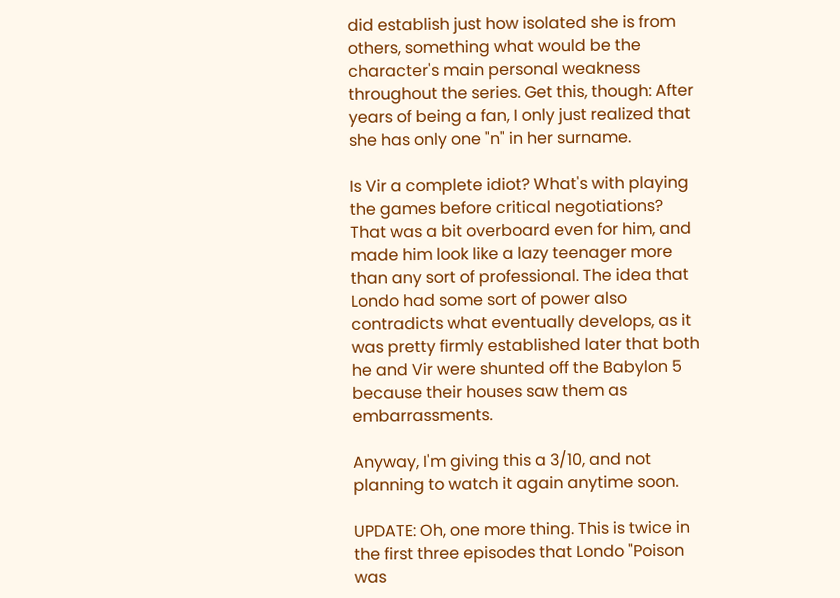did establish just how isolated she is from others, something what would be the character's main personal weakness throughout the series. Get this, though: After years of being a fan, I only just realized that she has only one "n" in her surname.

Is Vir a complete idiot? What's with playing the games before critical negotiations? That was a bit overboard even for him, and made him look like a lazy teenager more than any sort of professional. The idea that Londo had some sort of power also contradicts what eventually develops, as it was pretty firmly established later that both he and Vir were shunted off the Babylon 5 because their houses saw them as embarrassments.

Anyway, I'm giving this a 3/10, and not planning to watch it again anytime soon.

UPDATE: Oh, one more thing. This is twice in the first three episodes that Londo "Poison was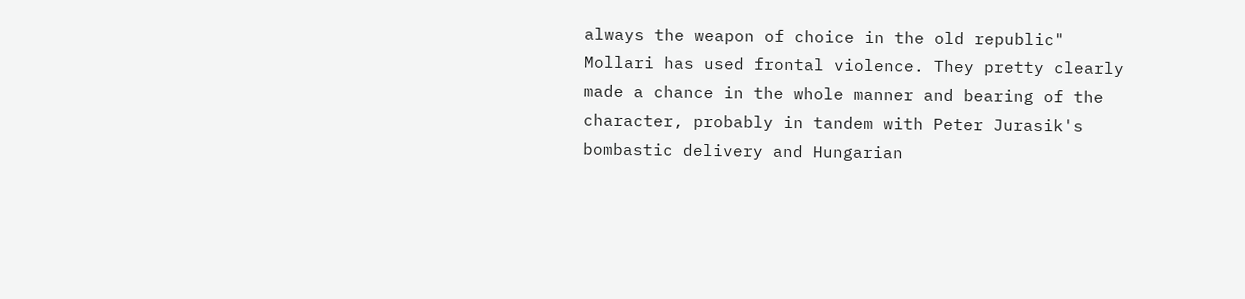always the weapon of choice in the old republic" Mollari has used frontal violence. They pretty clearly made a chance in the whole manner and bearing of the character, probably in tandem with Peter Jurasik's bombastic delivery and Hungarian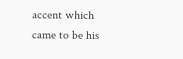accent which came to be his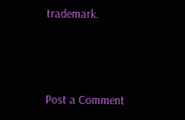trademark.



Post a Comment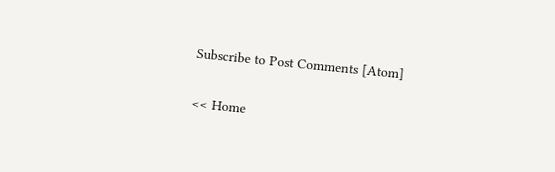Subscribe to Post Comments [Atom]

<< Home